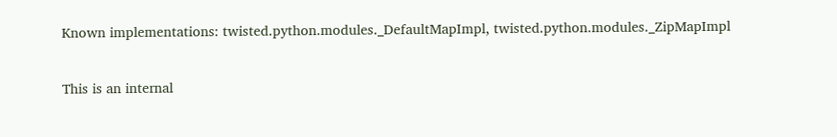Known implementations: twisted.python.modules._DefaultMapImpl, twisted.python.modules._ZipMapImpl

This is an internal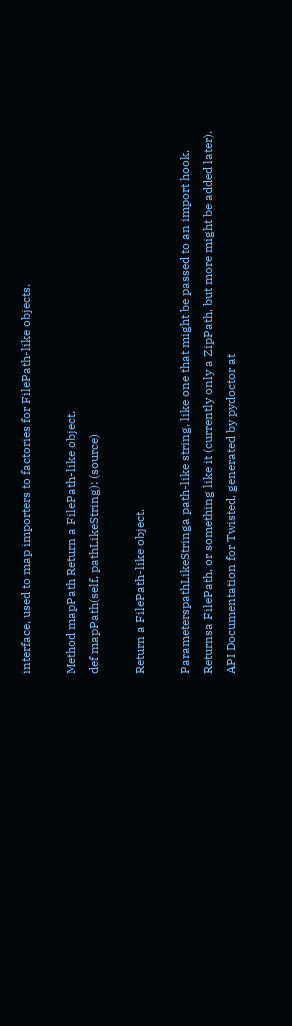interface, used to map importers to factories for FilePath-like objects.

Method mapPath Return a FilePath-like object.
def mapPath(self, pathLikeString): (source)

Return a FilePath-like object.

ParameterspathLikeStringa path-like string, like one that might be passed to an import hook.
Returnsa FilePath, or something like it (currently only a ZipPath, but more might be added later).
API Documentation for Twisted, generated by pydoctor at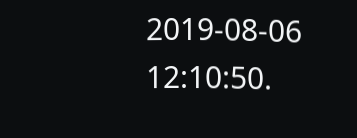2019-08-06 12:10:50.